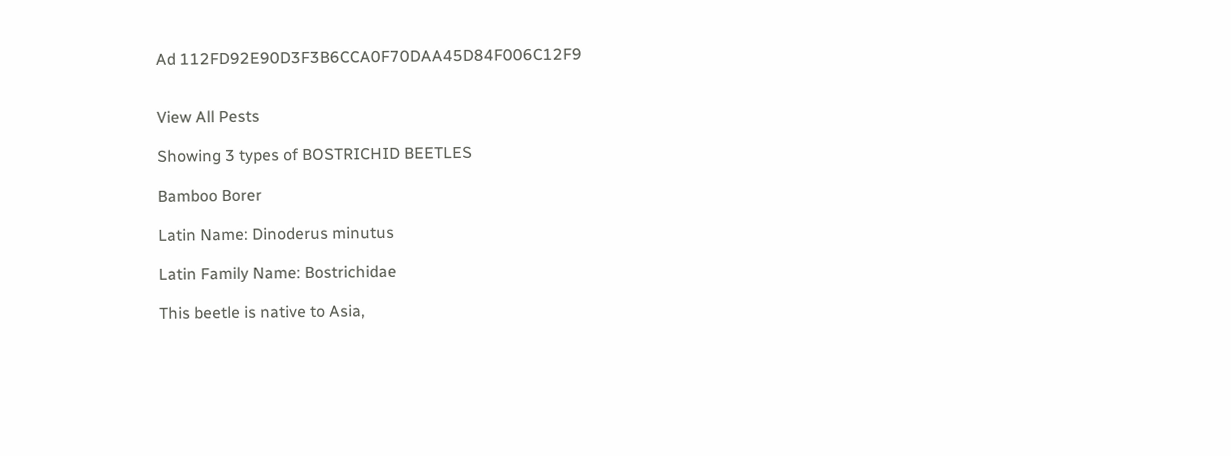Ad 112FD92E90D3F3B6CCA0F70DAA45D84F006C12F9


View All Pests

Showing 3 types of BOSTRICHID BEETLES

Bamboo Borer

Latin Name: Dinoderus minutus

Latin Family Name: Bostrichidae

This beetle is native to Asia,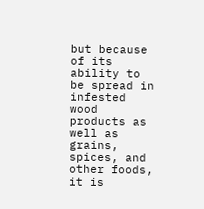but because of its ability to be spread in infested wood products as well as grains, spices, and other foods, it is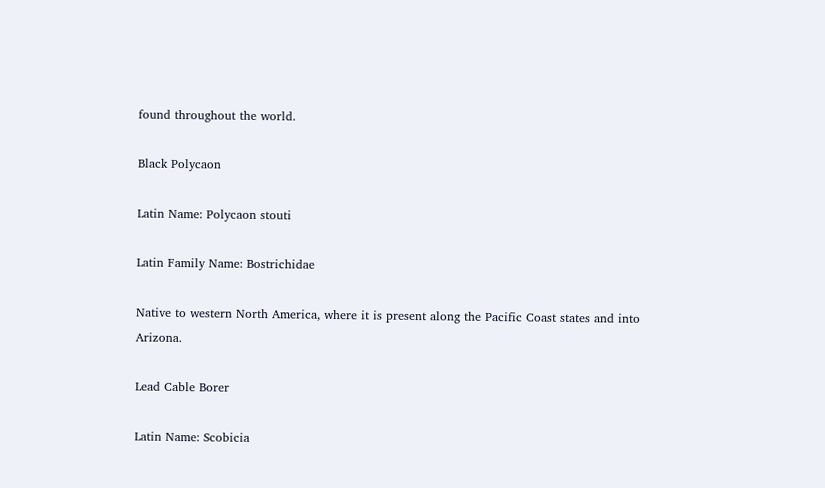found throughout the world.

Black Polycaon

Latin Name: Polycaon stouti

Latin Family Name: Bostrichidae

Native to western North America, where it is present along the Pacific Coast states and into Arizona.

Lead Cable Borer

Latin Name: Scobicia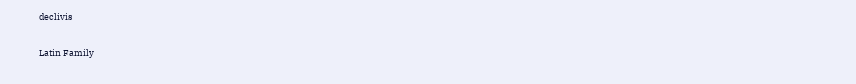declivis

Latin Family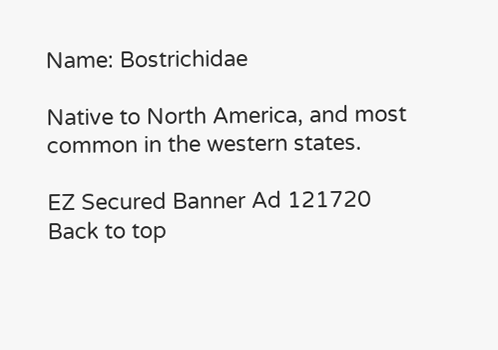Name: Bostrichidae

Native to North America, and most common in the western states.

EZ Secured Banner Ad 121720
Back to top